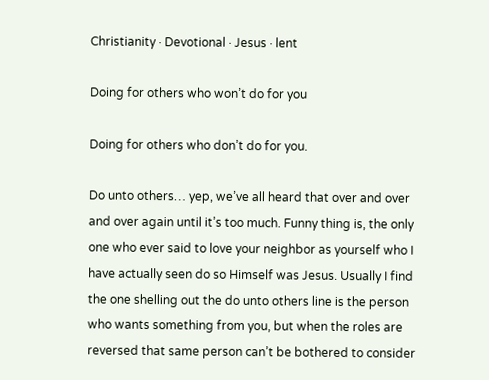Christianity · Devotional · Jesus · lent

Doing for others who won’t do for you

Doing for others who don’t do for you.

Do unto others… yep, we’ve all heard that over and over and over again until it’s too much. Funny thing is, the only one who ever said to love your neighbor as yourself who I have actually seen do so Himself was Jesus. Usually I find the one shelling out the do unto others line is the person who wants something from you, but when the roles are reversed that same person can’t be bothered to consider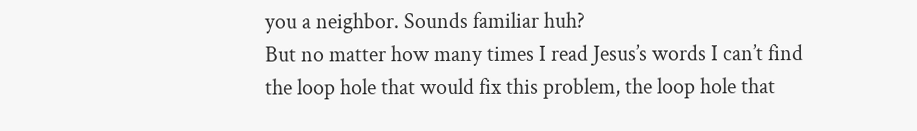you a neighbor. Sounds familiar huh?
But no matter how many times I read Jesus’s words I can’t find the loop hole that would fix this problem, the loop hole that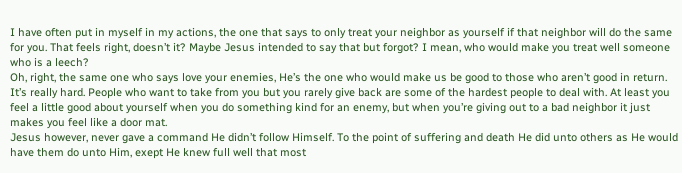I have often put in myself in my actions, the one that says to only treat your neighbor as yourself if that neighbor will do the same for you. That feels right, doesn’t it? Maybe Jesus intended to say that but forgot? I mean, who would make you treat well someone who is a leech?
Oh, right, the same one who says love your enemies, He’s the one who would make us be good to those who aren’t good in return. It’s really hard. People who want to take from you but you rarely give back are some of the hardest people to deal with. At least you feel a little good about yourself when you do something kind for an enemy, but when you’re giving out to a bad neighbor it just makes you feel like a door mat.
Jesus however, never gave a command He didn’t follow Himself. To the point of suffering and death He did unto others as He would have them do unto Him, exept He knew full well that most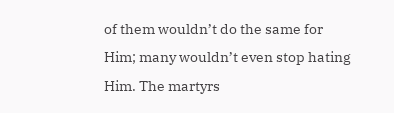of them wouldn’t do the same for Him; many wouldn’t even stop hating Him. The martyrs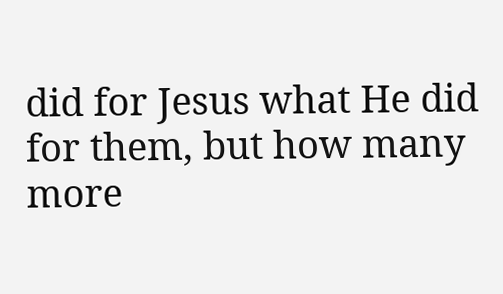did for Jesus what He did for them, but how many more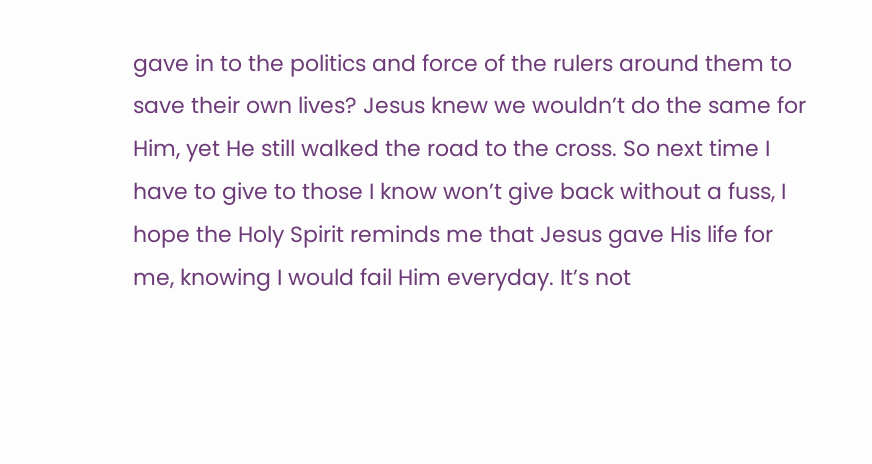gave in to the politics and force of the rulers around them to save their own lives? Jesus knew we wouldn’t do the same for Him, yet He still walked the road to the cross. So next time I have to give to those I know won’t give back without a fuss, I hope the Holy Spirit reminds me that Jesus gave His life for me, knowing I would fail Him everyday. It’s not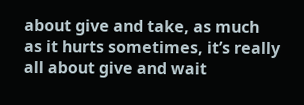about give and take, as much as it hurts sometimes, it’s really all about give and wait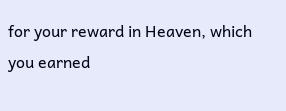for your reward in Heaven, which you earned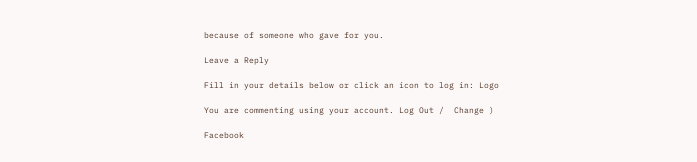because of someone who gave for you.

Leave a Reply

Fill in your details below or click an icon to log in: Logo

You are commenting using your account. Log Out /  Change )

Facebook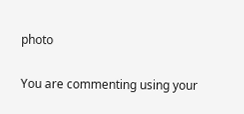photo

You are commenting using your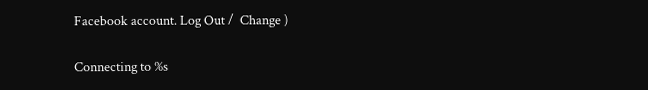Facebook account. Log Out /  Change )

Connecting to %s